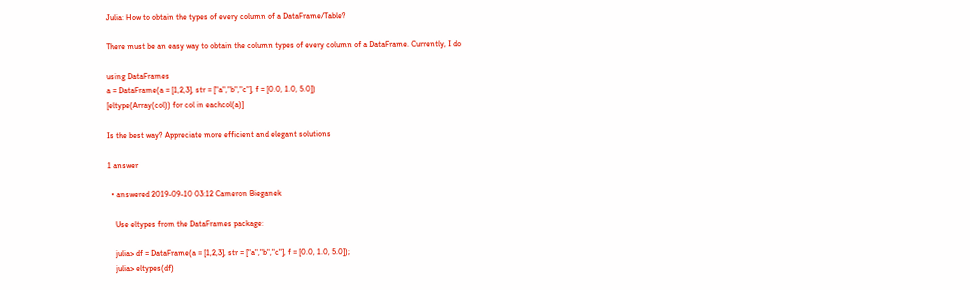Julia: How to obtain the types of every column of a DataFrame/Table?

There must be an easy way to obtain the column types of every column of a DataFrame. Currently, I do

using DataFrames
a = DataFrame(a = [1,2,3], str = ["a","b","c"], f = [0.0, 1.0, 5.0])
[eltype(Array(col)) for col in eachcol(a)]

Is the best way? Appreciate more efficient and elegant solutions

1 answer

  • answered 2019-09-10 03:12 Cameron Bieganek

    Use eltypes from the DataFrames package:

    julia> df = DataFrame(a = [1,2,3], str = ["a","b","c"], f = [0.0, 1.0, 5.0]);
    julia> eltypes(df)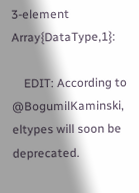3-element Array{DataType,1}:

    EDIT: According to @BogumilKaminski, eltypes will soon be deprecated.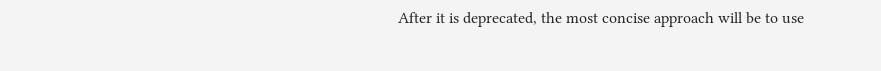After it is deprecated, the most concise approach will be to use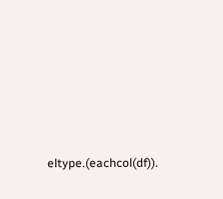eltype.(eachcol(df)).